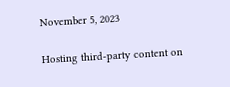November 5, 2023

Hosting third-party content on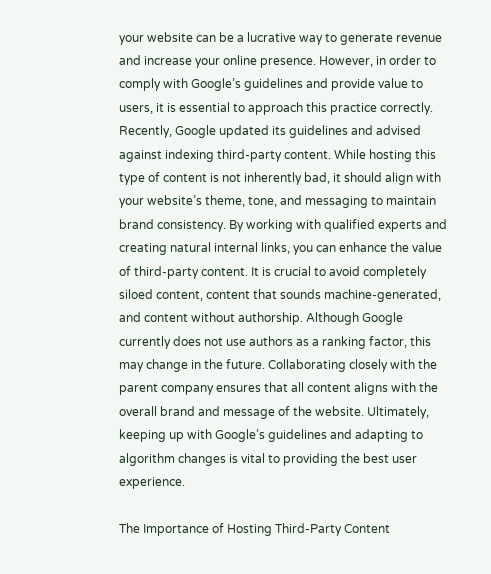your website can be a lucrative way to generate revenue and increase your online presence. However, in order to comply with Google’s guidelines and provide value to users, it is essential to approach this practice correctly. Recently, Google updated its guidelines and advised against indexing third-party content. While hosting this type of content is not inherently bad, it should align with your website’s theme, tone, and messaging to maintain brand consistency. By working with qualified experts and creating natural internal links, you can enhance the value of third-party content. It is crucial to avoid completely siloed content, content that sounds machine-generated, and content without authorship. Although Google currently does not use authors as a ranking factor, this may change in the future. Collaborating closely with the parent company ensures that all content aligns with the overall brand and message of the website. Ultimately, keeping up with Google’s guidelines and adapting to algorithm changes is vital to providing the best user experience.

The Importance of Hosting Third-Party Content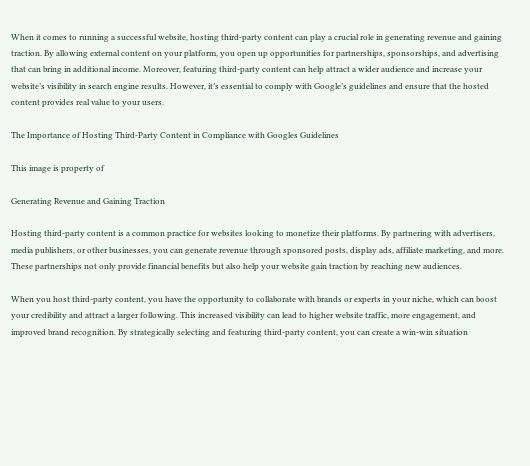When it comes to running a successful website, hosting third-party content can play a crucial role in generating revenue and gaining traction. By allowing external content on your platform, you open up opportunities for partnerships, sponsorships, and advertising that can bring in additional income. Moreover, featuring third-party content can help attract a wider audience and increase your website’s visibility in search engine results. However, it’s essential to comply with Google’s guidelines and ensure that the hosted content provides real value to your users.

The Importance of Hosting Third-Party Content in Compliance with Googles Guidelines

This image is property of

Generating Revenue and Gaining Traction

Hosting third-party content is a common practice for websites looking to monetize their platforms. By partnering with advertisers, media publishers, or other businesses, you can generate revenue through sponsored posts, display ads, affiliate marketing, and more. These partnerships not only provide financial benefits but also help your website gain traction by reaching new audiences.

When you host third-party content, you have the opportunity to collaborate with brands or experts in your niche, which can boost your credibility and attract a larger following. This increased visibility can lead to higher website traffic, more engagement, and improved brand recognition. By strategically selecting and featuring third-party content, you can create a win-win situation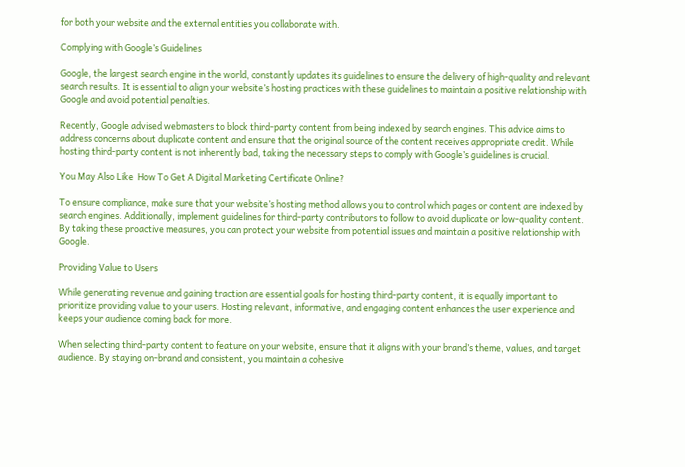for both your website and the external entities you collaborate with.

Complying with Google’s Guidelines

Google, the largest search engine in the world, constantly updates its guidelines to ensure the delivery of high-quality and relevant search results. It is essential to align your website’s hosting practices with these guidelines to maintain a positive relationship with Google and avoid potential penalties.

Recently, Google advised webmasters to block third-party content from being indexed by search engines. This advice aims to address concerns about duplicate content and ensure that the original source of the content receives appropriate credit. While hosting third-party content is not inherently bad, taking the necessary steps to comply with Google’s guidelines is crucial.

You May Also Like  How To Get A Digital Marketing Certificate Online?

To ensure compliance, make sure that your website’s hosting method allows you to control which pages or content are indexed by search engines. Additionally, implement guidelines for third-party contributors to follow to avoid duplicate or low-quality content. By taking these proactive measures, you can protect your website from potential issues and maintain a positive relationship with Google.

Providing Value to Users

While generating revenue and gaining traction are essential goals for hosting third-party content, it is equally important to prioritize providing value to your users. Hosting relevant, informative, and engaging content enhances the user experience and keeps your audience coming back for more.

When selecting third-party content to feature on your website, ensure that it aligns with your brand’s theme, values, and target audience. By staying on-brand and consistent, you maintain a cohesive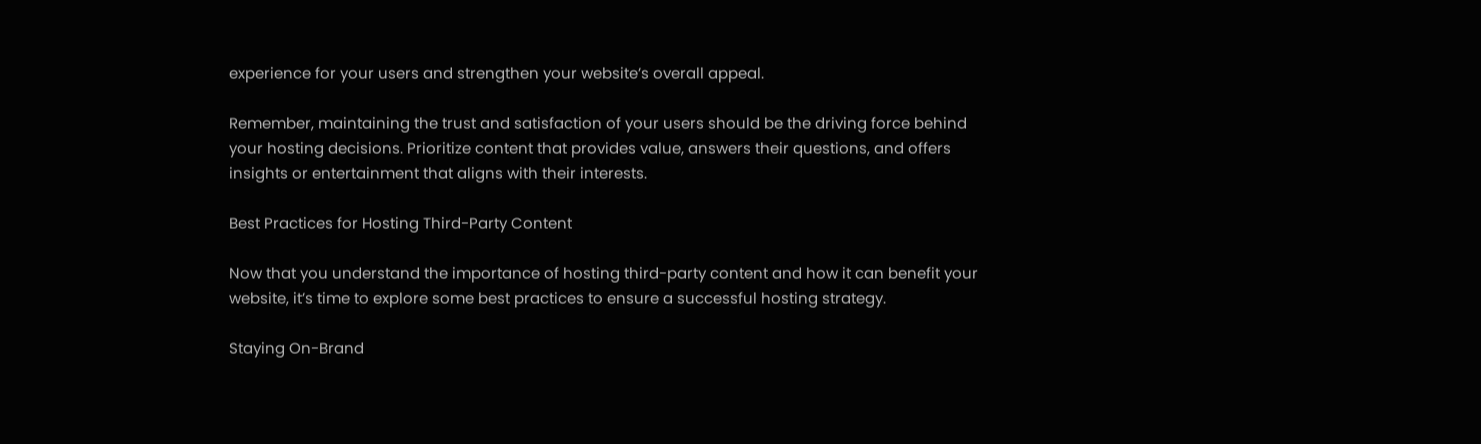experience for your users and strengthen your website’s overall appeal.

Remember, maintaining the trust and satisfaction of your users should be the driving force behind your hosting decisions. Prioritize content that provides value, answers their questions, and offers insights or entertainment that aligns with their interests.

Best Practices for Hosting Third-Party Content

Now that you understand the importance of hosting third-party content and how it can benefit your website, it’s time to explore some best practices to ensure a successful hosting strategy.

Staying On-Brand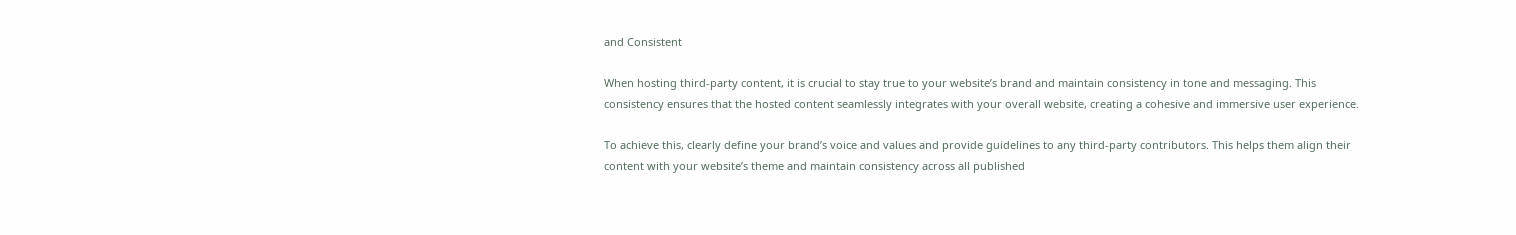and Consistent

When hosting third-party content, it is crucial to stay true to your website’s brand and maintain consistency in tone and messaging. This consistency ensures that the hosted content seamlessly integrates with your overall website, creating a cohesive and immersive user experience.

To achieve this, clearly define your brand’s voice and values and provide guidelines to any third-party contributors. This helps them align their content with your website’s theme and maintain consistency across all published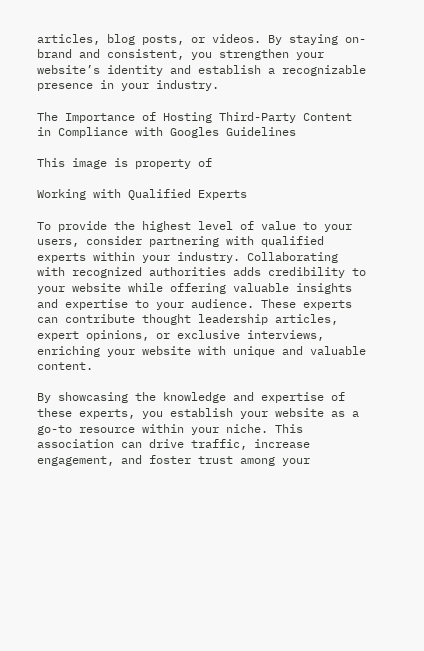articles, blog posts, or videos. By staying on-brand and consistent, you strengthen your website’s identity and establish a recognizable presence in your industry.

The Importance of Hosting Third-Party Content in Compliance with Googles Guidelines

This image is property of

Working with Qualified Experts

To provide the highest level of value to your users, consider partnering with qualified experts within your industry. Collaborating with recognized authorities adds credibility to your website while offering valuable insights and expertise to your audience. These experts can contribute thought leadership articles, expert opinions, or exclusive interviews, enriching your website with unique and valuable content.

By showcasing the knowledge and expertise of these experts, you establish your website as a go-to resource within your niche. This association can drive traffic, increase engagement, and foster trust among your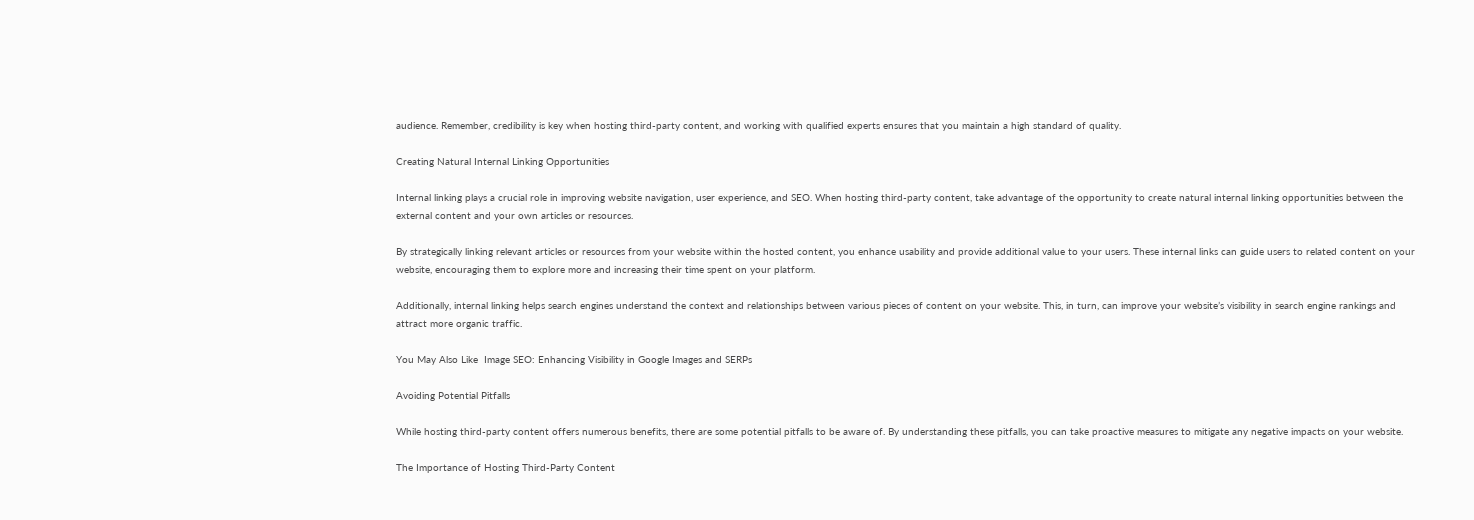audience. Remember, credibility is key when hosting third-party content, and working with qualified experts ensures that you maintain a high standard of quality.

Creating Natural Internal Linking Opportunities

Internal linking plays a crucial role in improving website navigation, user experience, and SEO. When hosting third-party content, take advantage of the opportunity to create natural internal linking opportunities between the external content and your own articles or resources.

By strategically linking relevant articles or resources from your website within the hosted content, you enhance usability and provide additional value to your users. These internal links can guide users to related content on your website, encouraging them to explore more and increasing their time spent on your platform.

Additionally, internal linking helps search engines understand the context and relationships between various pieces of content on your website. This, in turn, can improve your website’s visibility in search engine rankings and attract more organic traffic.

You May Also Like  Image SEO: Enhancing Visibility in Google Images and SERPs

Avoiding Potential Pitfalls

While hosting third-party content offers numerous benefits, there are some potential pitfalls to be aware of. By understanding these pitfalls, you can take proactive measures to mitigate any negative impacts on your website.

The Importance of Hosting Third-Party Content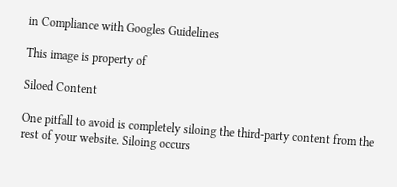in Compliance with Googles Guidelines

This image is property of

Siloed Content

One pitfall to avoid is completely siloing the third-party content from the rest of your website. Siloing occurs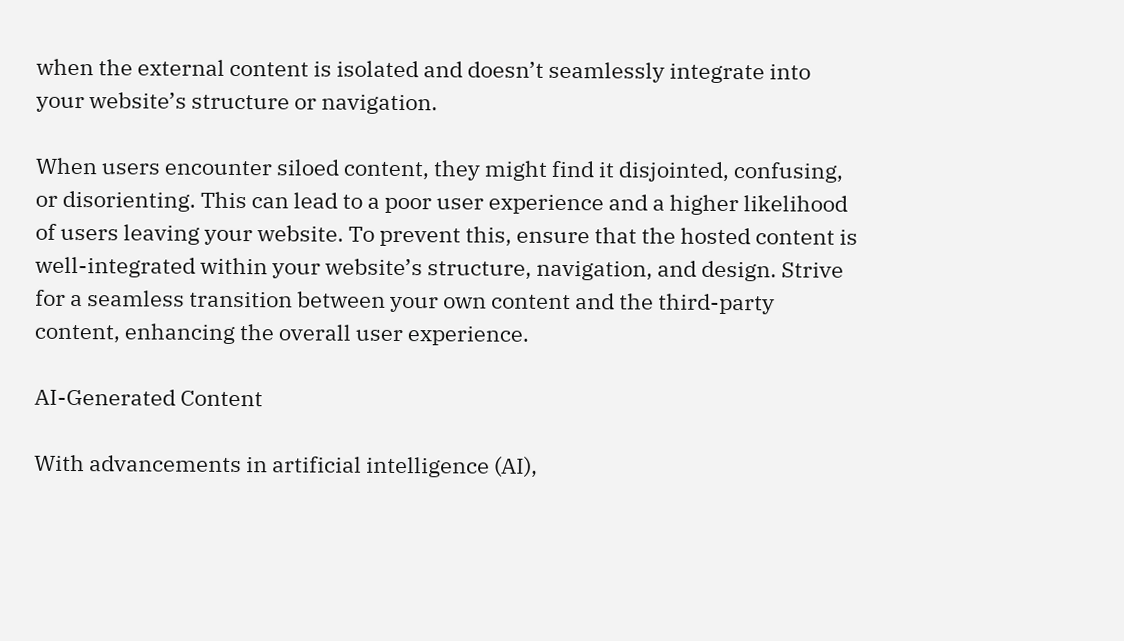when the external content is isolated and doesn’t seamlessly integrate into your website’s structure or navigation.

When users encounter siloed content, they might find it disjointed, confusing, or disorienting. This can lead to a poor user experience and a higher likelihood of users leaving your website. To prevent this, ensure that the hosted content is well-integrated within your website’s structure, navigation, and design. Strive for a seamless transition between your own content and the third-party content, enhancing the overall user experience.

AI-Generated Content

With advancements in artificial intelligence (AI),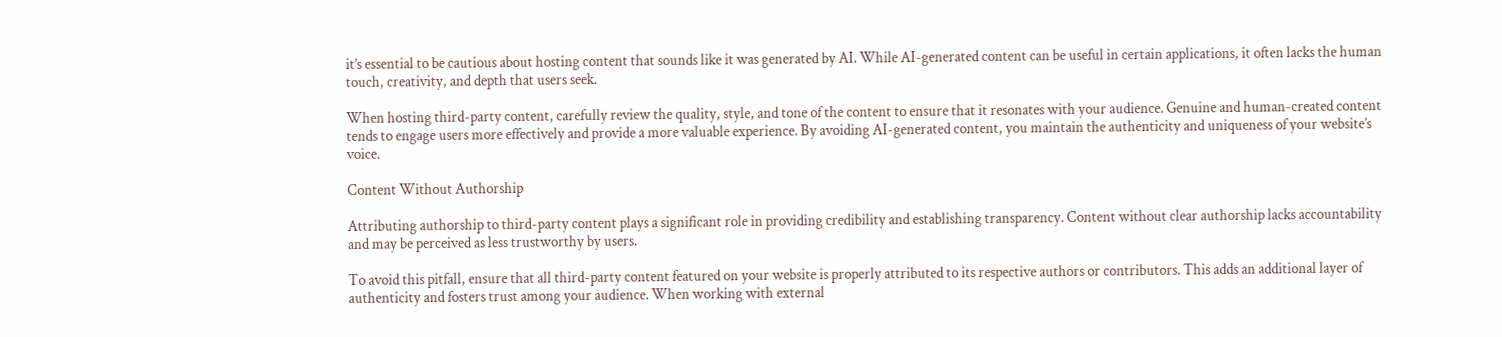it’s essential to be cautious about hosting content that sounds like it was generated by AI. While AI-generated content can be useful in certain applications, it often lacks the human touch, creativity, and depth that users seek.

When hosting third-party content, carefully review the quality, style, and tone of the content to ensure that it resonates with your audience. Genuine and human-created content tends to engage users more effectively and provide a more valuable experience. By avoiding AI-generated content, you maintain the authenticity and uniqueness of your website’s voice.

Content Without Authorship

Attributing authorship to third-party content plays a significant role in providing credibility and establishing transparency. Content without clear authorship lacks accountability and may be perceived as less trustworthy by users.

To avoid this pitfall, ensure that all third-party content featured on your website is properly attributed to its respective authors or contributors. This adds an additional layer of authenticity and fosters trust among your audience. When working with external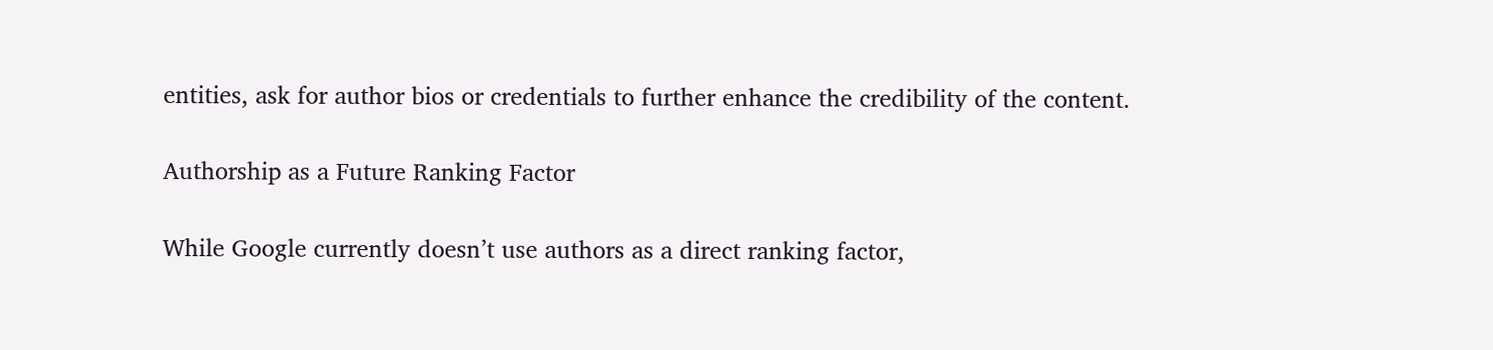entities, ask for author bios or credentials to further enhance the credibility of the content.

Authorship as a Future Ranking Factor

While Google currently doesn’t use authors as a direct ranking factor,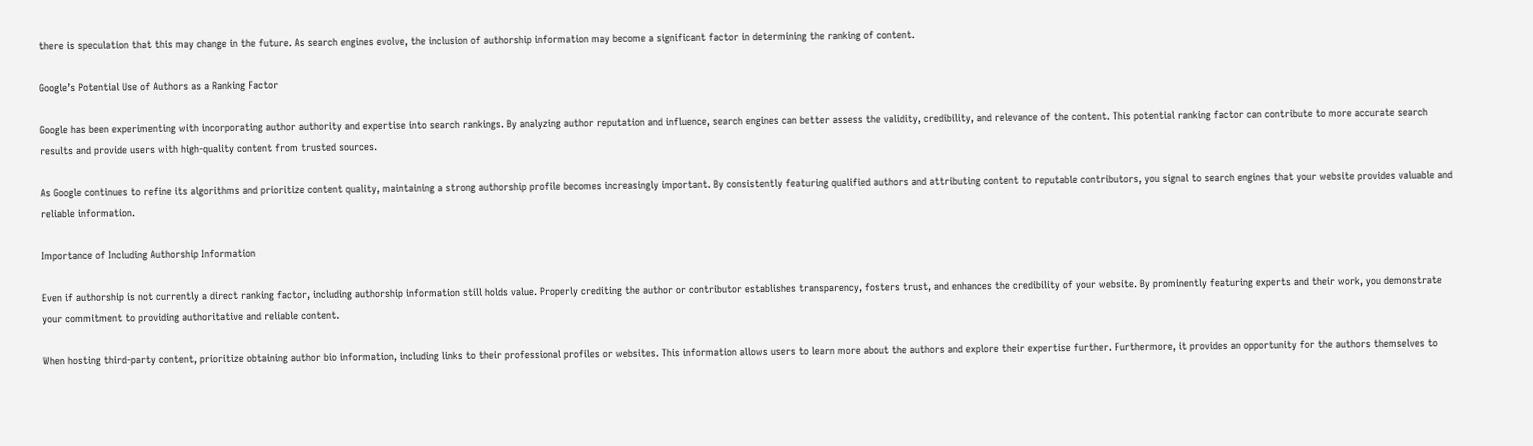there is speculation that this may change in the future. As search engines evolve, the inclusion of authorship information may become a significant factor in determining the ranking of content.

Google’s Potential Use of Authors as a Ranking Factor

Google has been experimenting with incorporating author authority and expertise into search rankings. By analyzing author reputation and influence, search engines can better assess the validity, credibility, and relevance of the content. This potential ranking factor can contribute to more accurate search results and provide users with high-quality content from trusted sources.

As Google continues to refine its algorithms and prioritize content quality, maintaining a strong authorship profile becomes increasingly important. By consistently featuring qualified authors and attributing content to reputable contributors, you signal to search engines that your website provides valuable and reliable information.

Importance of Including Authorship Information

Even if authorship is not currently a direct ranking factor, including authorship information still holds value. Properly crediting the author or contributor establishes transparency, fosters trust, and enhances the credibility of your website. By prominently featuring experts and their work, you demonstrate your commitment to providing authoritative and reliable content.

When hosting third-party content, prioritize obtaining author bio information, including links to their professional profiles or websites. This information allows users to learn more about the authors and explore their expertise further. Furthermore, it provides an opportunity for the authors themselves to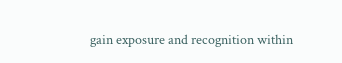gain exposure and recognition within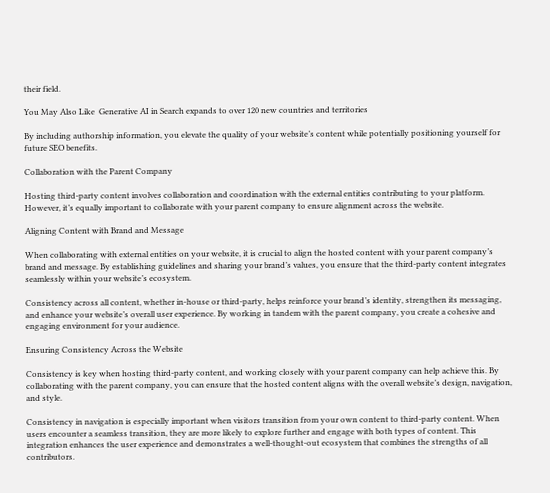their field.

You May Also Like  Generative AI in Search expands to over 120 new countries and territories

By including authorship information, you elevate the quality of your website’s content while potentially positioning yourself for future SEO benefits.

Collaboration with the Parent Company

Hosting third-party content involves collaboration and coordination with the external entities contributing to your platform. However, it’s equally important to collaborate with your parent company to ensure alignment across the website.

Aligning Content with Brand and Message

When collaborating with external entities on your website, it is crucial to align the hosted content with your parent company’s brand and message. By establishing guidelines and sharing your brand’s values, you ensure that the third-party content integrates seamlessly within your website’s ecosystem.

Consistency across all content, whether in-house or third-party, helps reinforce your brand’s identity, strengthen its messaging, and enhance your website’s overall user experience. By working in tandem with the parent company, you create a cohesive and engaging environment for your audience.

Ensuring Consistency Across the Website

Consistency is key when hosting third-party content, and working closely with your parent company can help achieve this. By collaborating with the parent company, you can ensure that the hosted content aligns with the overall website’s design, navigation, and style.

Consistency in navigation is especially important when visitors transition from your own content to third-party content. When users encounter a seamless transition, they are more likely to explore further and engage with both types of content. This integration enhances the user experience and demonstrates a well-thought-out ecosystem that combines the strengths of all contributors.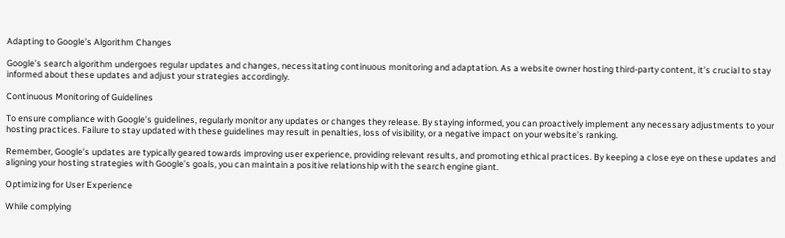Adapting to Google’s Algorithm Changes

Google’s search algorithm undergoes regular updates and changes, necessitating continuous monitoring and adaptation. As a website owner hosting third-party content, it’s crucial to stay informed about these updates and adjust your strategies accordingly.

Continuous Monitoring of Guidelines

To ensure compliance with Google’s guidelines, regularly monitor any updates or changes they release. By staying informed, you can proactively implement any necessary adjustments to your hosting practices. Failure to stay updated with these guidelines may result in penalties, loss of visibility, or a negative impact on your website’s ranking.

Remember, Google’s updates are typically geared towards improving user experience, providing relevant results, and promoting ethical practices. By keeping a close eye on these updates and aligning your hosting strategies with Google’s goals, you can maintain a positive relationship with the search engine giant.

Optimizing for User Experience

While complying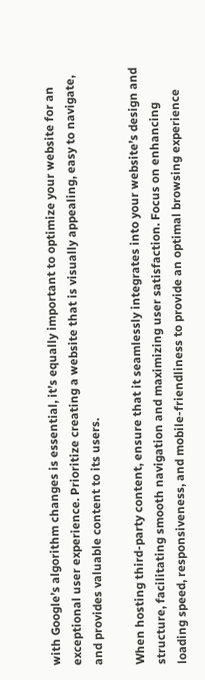with Google’s algorithm changes is essential, it’s equally important to optimize your website for an exceptional user experience. Prioritize creating a website that is visually appealing, easy to navigate, and provides valuable content to its users.

When hosting third-party content, ensure that it seamlessly integrates into your website’s design and structure, facilitating smooth navigation and maximizing user satisfaction. Focus on enhancing loading speed, responsiveness, and mobile-friendliness to provide an optimal browsing experience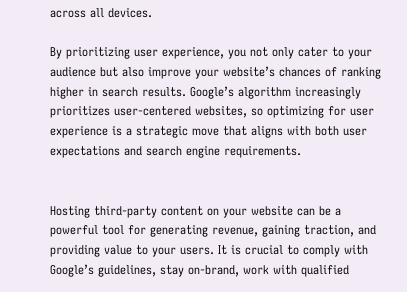across all devices.

By prioritizing user experience, you not only cater to your audience but also improve your website’s chances of ranking higher in search results. Google’s algorithm increasingly prioritizes user-centered websites, so optimizing for user experience is a strategic move that aligns with both user expectations and search engine requirements.


Hosting third-party content on your website can be a powerful tool for generating revenue, gaining traction, and providing value to your users. It is crucial to comply with Google’s guidelines, stay on-brand, work with qualified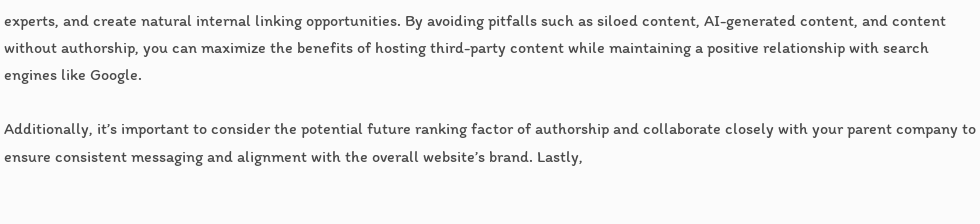experts, and create natural internal linking opportunities. By avoiding pitfalls such as siloed content, AI-generated content, and content without authorship, you can maximize the benefits of hosting third-party content while maintaining a positive relationship with search engines like Google.

Additionally, it’s important to consider the potential future ranking factor of authorship and collaborate closely with your parent company to ensure consistent messaging and alignment with the overall website’s brand. Lastly,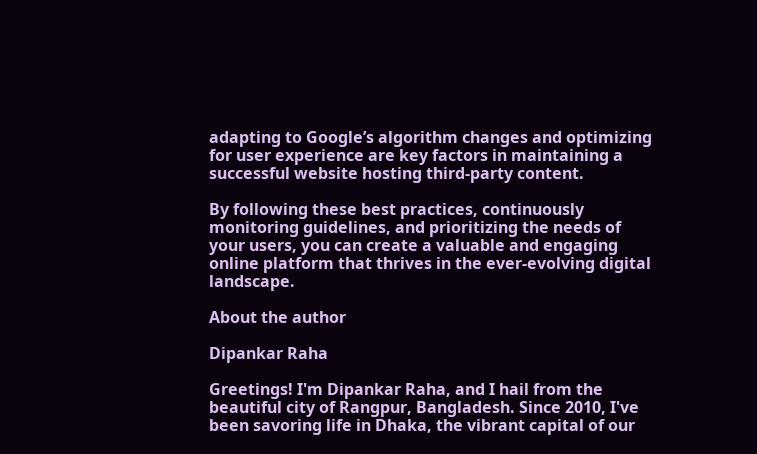adapting to Google’s algorithm changes and optimizing for user experience are key factors in maintaining a successful website hosting third-party content.

By following these best practices, continuously monitoring guidelines, and prioritizing the needs of your users, you can create a valuable and engaging online platform that thrives in the ever-evolving digital landscape.

About the author

Dipankar Raha

Greetings! I'm Dipankar Raha, and I hail from the beautiful city of Rangpur, Bangladesh. Since 2010, I've been savoring life in Dhaka, the vibrant capital of our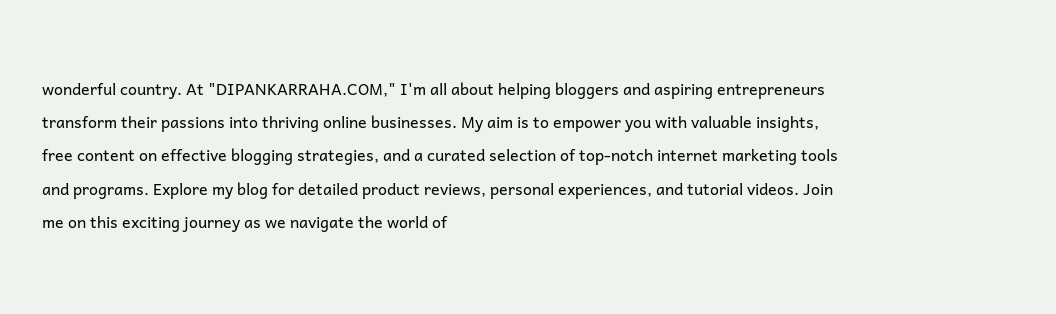wonderful country. At "DIPANKARRAHA.COM," I'm all about helping bloggers and aspiring entrepreneurs transform their passions into thriving online businesses. My aim is to empower you with valuable insights, free content on effective blogging strategies, and a curated selection of top-notch internet marketing tools and programs. Explore my blog for detailed product reviews, personal experiences, and tutorial videos. Join me on this exciting journey as we navigate the world of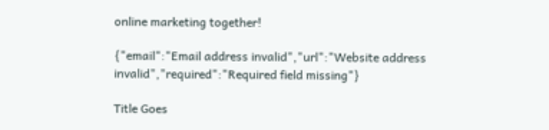online marketing together!

{"email":"Email address invalid","url":"Website address invalid","required":"Required field missing"}

Title Goes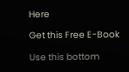Here

Get this Free E-Book

Use this bottom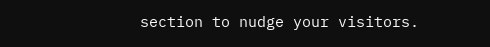section to nudge your visitors.